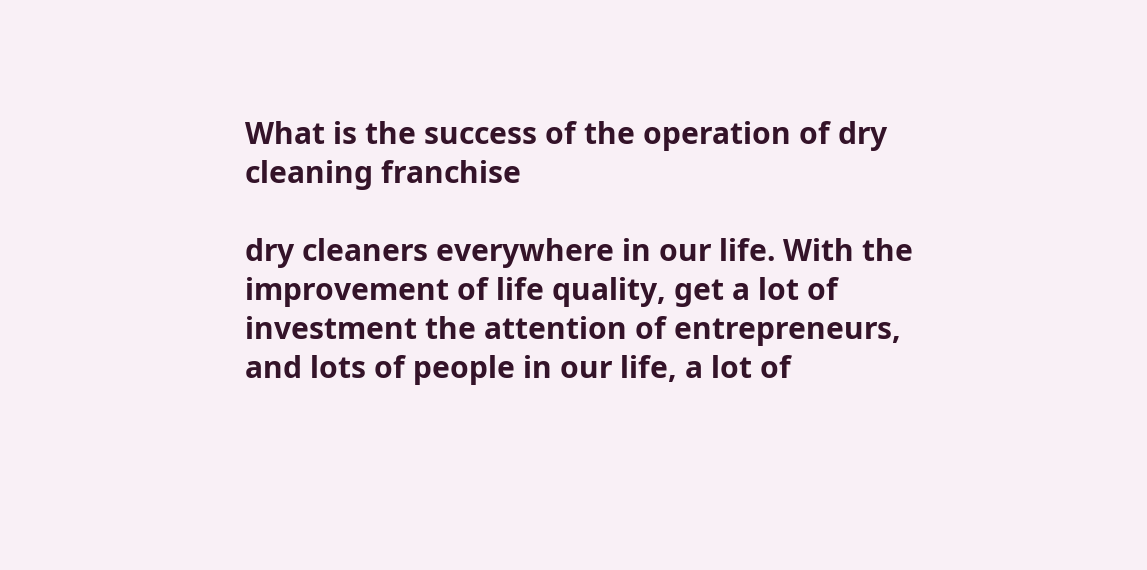What is the success of the operation of dry cleaning franchise

dry cleaners everywhere in our life. With the improvement of life quality, get a lot of investment the attention of entrepreneurs, and lots of people in our life, a lot of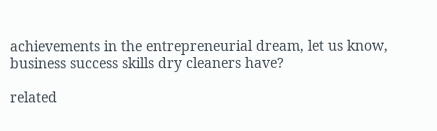achievements in the entrepreneurial dream, let us know, business success skills dry cleaners have?

related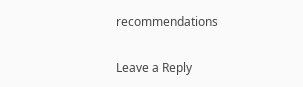recommendations

Leave a Reply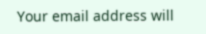Your email address will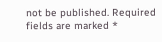not be published. Required fields are marked *